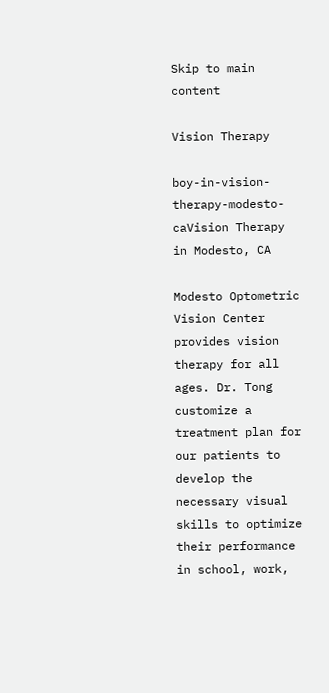Skip to main content

Vision Therapy

boy-in-vision-therapy-modesto-caVision Therapy in Modesto, CA

Modesto Optometric Vision Center provides vision therapy for all ages. Dr. Tong customize a treatment plan for our patients to develop the necessary visual skills to optimize their performance in school, work,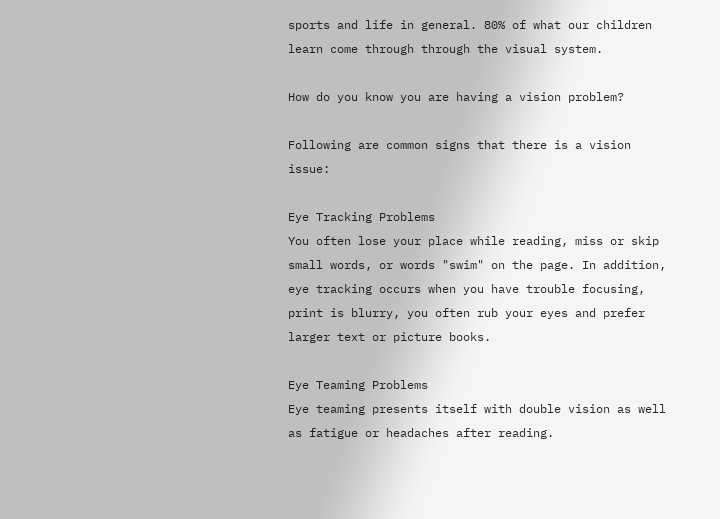sports and life in general. 80% of what our children learn come through through the visual system.

How do you know you are having a vision problem?

Following are common signs that there is a vision issue:

Eye Tracking Problems
You often lose your place while reading, miss or skip small words, or words "swim" on the page. In addition, eye tracking occurs when you have trouble focusing, print is blurry, you often rub your eyes and prefer larger text or picture books.

Eye Teaming Problems
Eye teaming presents itself with double vision as well as fatigue or headaches after reading.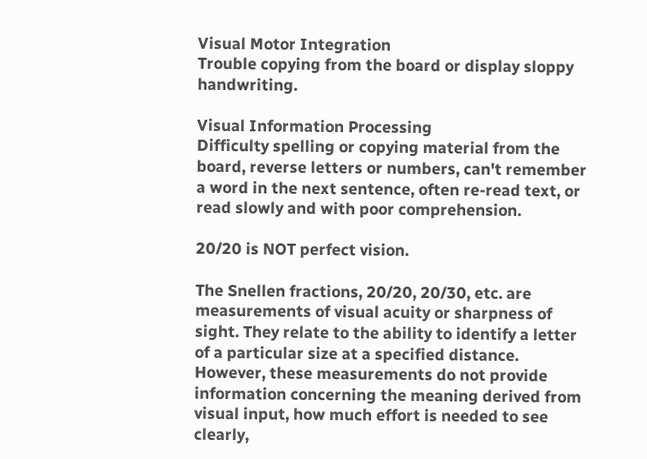Visual Motor Integration
Trouble copying from the board or display sloppy handwriting.

Visual Information Processing
Difficulty spelling or copying material from the board, reverse letters or numbers, can't remember a word in the next sentence, often re-read text, or read slowly and with poor comprehension.

20/20 is NOT perfect vision.

The Snellen fractions, 20/20, 20/30, etc. are measurements of visual acuity or sharpness of sight. They relate to the ability to identify a letter of a particular size at a specified distance. However, these measurements do not provide information concerning the meaning derived from visual input, how much effort is needed to see clearly,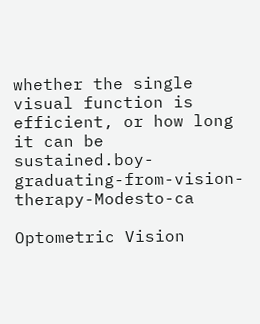whether the single visual function is efficient, or how long it can be sustained.boy-graduating-from-vision-therapy-Modesto-ca

Optometric Vision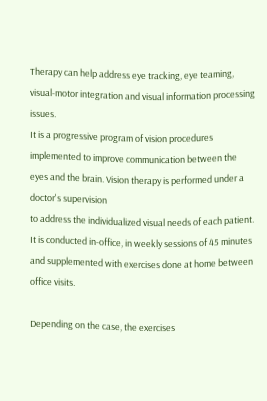Therapy can help address eye tracking, eye teaming, visual-motor integration and visual information processing issues.
It is a progressive program of vision procedures implemented to improve communication between the eyes and the brain. Vision therapy is performed under a doctor's supervision
to address the individualized visual needs of each patient. It is conducted in-office, in weekly sessions of 45 minutes and supplemented with exercises done at home between office visits.

Depending on the case, the exercises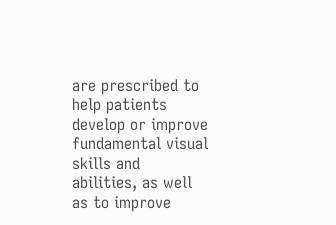are prescribed to help patients develop or improve fundamental visual skills and abilities, as well as to improve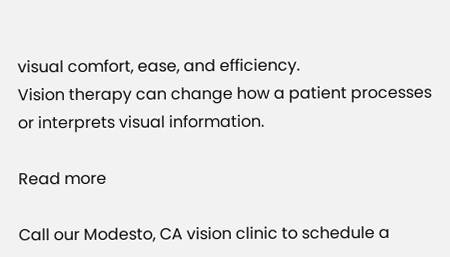visual comfort, ease, and efficiency.
Vision therapy can change how a patient processes or interprets visual information.

Read more

Call our Modesto, CA vision clinic to schedule a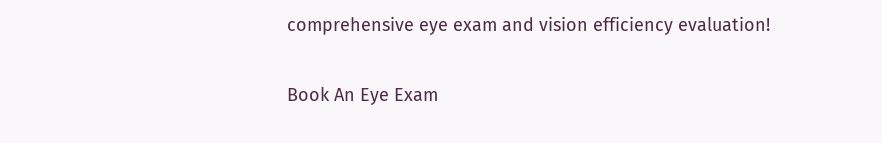comprehensive eye exam and vision efficiency evaluation!

Book An Eye Exam